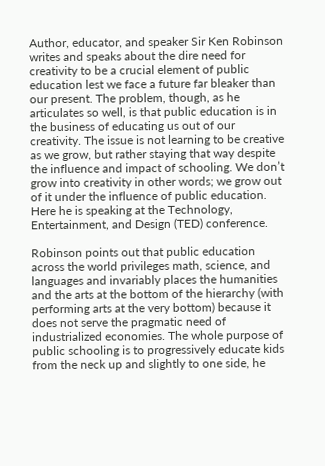Author, educator, and speaker Sir Ken Robinson writes and speaks about the dire need for creativity to be a crucial element of public education lest we face a future far bleaker than our present. The problem, though, as he articulates so well, is that public education is in the business of educating us out of our creativity. The issue is not learning to be creative as we grow, but rather staying that way despite the influence and impact of schooling. We don’t grow into creativity in other words; we grow out of it under the influence of public education. Here he is speaking at the Technology, Entertainment, and Design (TED) conference.

Robinson points out that public education across the world privileges math, science, and languages and invariably places the humanities and the arts at the bottom of the hierarchy (with performing arts at the very bottom) because it does not serve the pragmatic need of industrialized economies. The whole purpose of public schooling is to progressively educate kids from the neck up and slightly to one side, he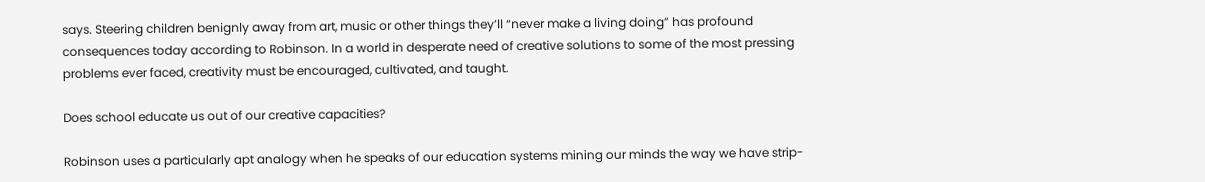says. Steering children benignly away from art, music or other things they’ll “never make a living doing” has profound consequences today according to Robinson. In a world in desperate need of creative solutions to some of the most pressing problems ever faced, creativity must be encouraged, cultivated, and taught.

Does school educate us out of our creative capacities?

Robinson uses a particularly apt analogy when he speaks of our education systems mining our minds the way we have strip-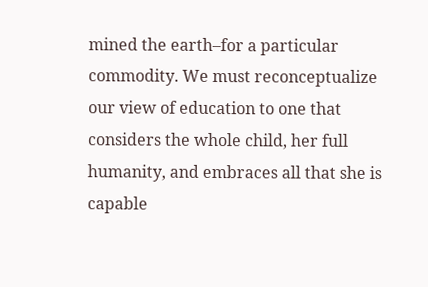mined the earth–for a particular commodity. We must reconceptualize our view of education to one that considers the whole child, her full humanity, and embraces all that she is capable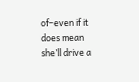of–even if it does mean she’ll drive a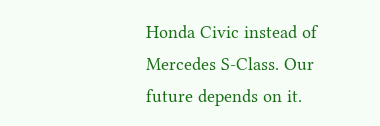Honda Civic instead of Mercedes S-Class. Our future depends on it.